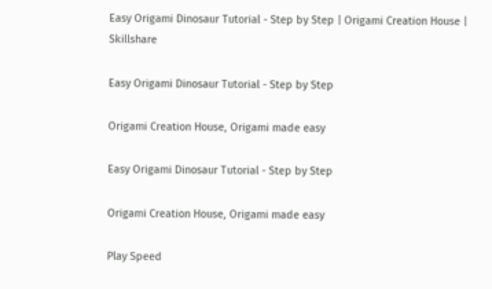Easy Origami Dinosaur Tutorial - Step by Step | Origami Creation House | Skillshare

Easy Origami Dinosaur Tutorial - Step by Step

Origami Creation House, Origami made easy

Easy Origami Dinosaur Tutorial - Step by Step

Origami Creation House, Origami made easy

Play Speed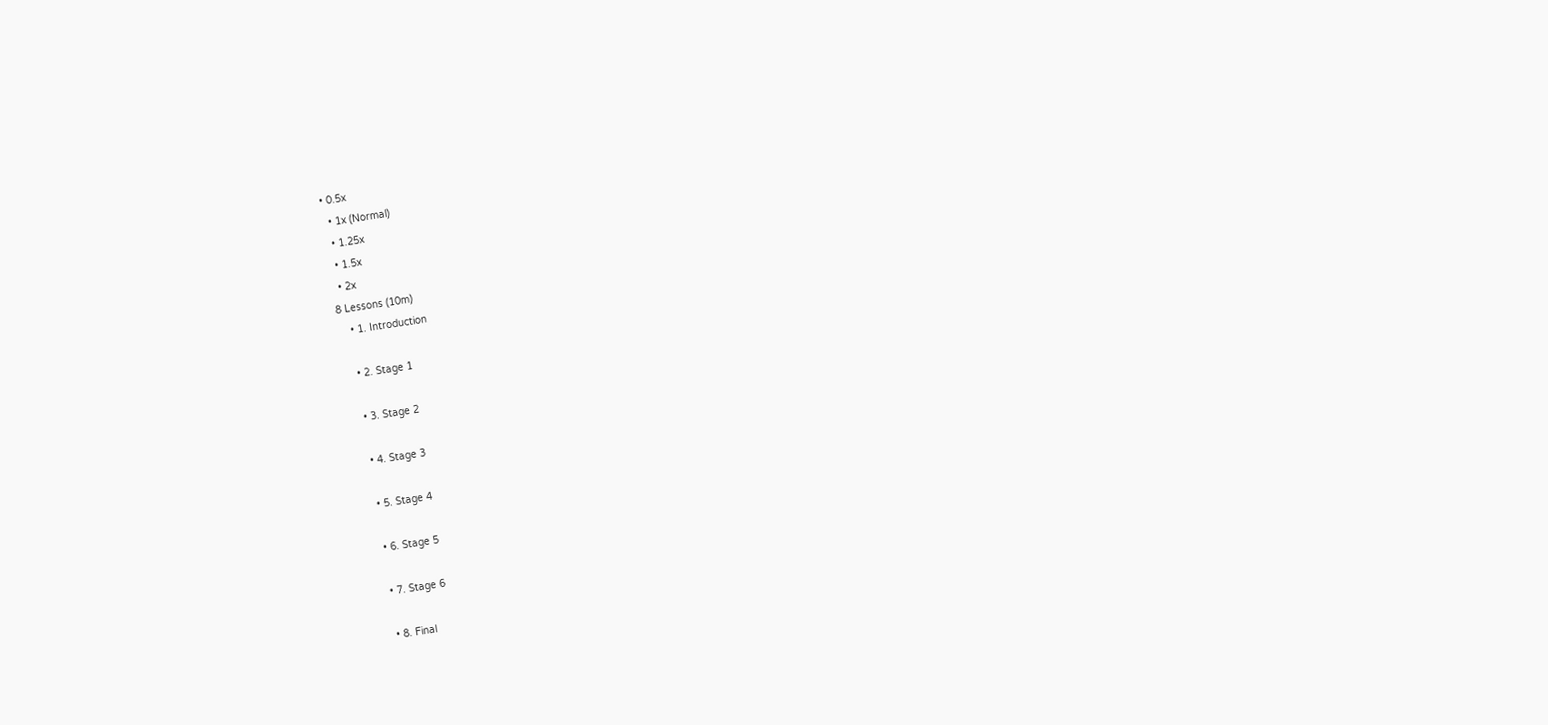• 0.5x
  • 1x (Normal)
  • 1.25x
  • 1.5x
  • 2x
8 Lessons (10m)
    • 1. Introduction

    • 2. Stage 1

    • 3. Stage 2

    • 4. Stage 3

    • 5. Stage 4

    • 6. Stage 5

    • 7. Stage 6

    • 8. Final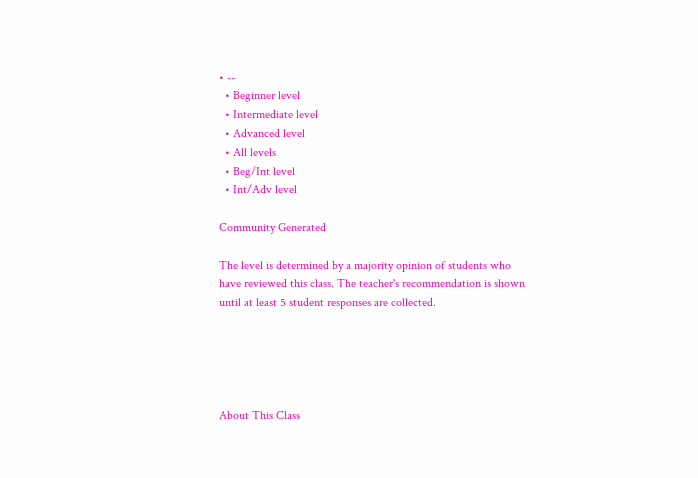• --
  • Beginner level
  • Intermediate level
  • Advanced level
  • All levels
  • Beg/Int level
  • Int/Adv level

Community Generated

The level is determined by a majority opinion of students who have reviewed this class. The teacher's recommendation is shown until at least 5 student responses are collected.





About This Class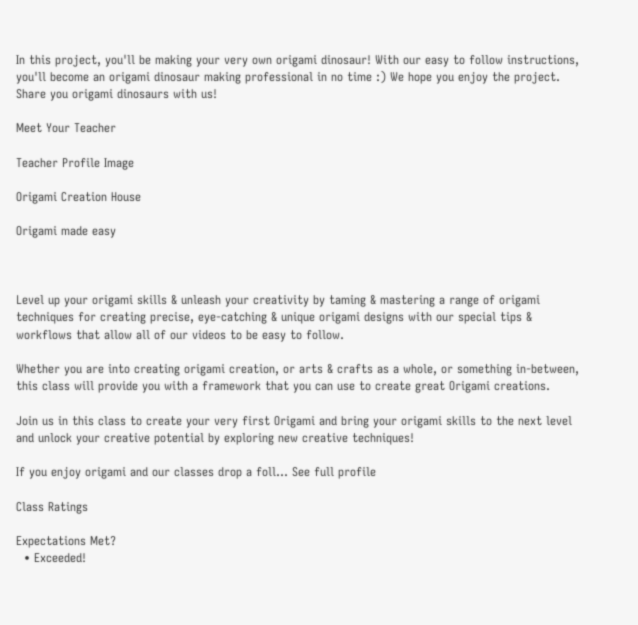In this project, you'll be making your very own origami dinosaur! With our easy to follow instructions, you'll become an origami dinosaur making professional in no time :) We hope you enjoy the project. Share you origami dinosaurs with us!

Meet Your Teacher

Teacher Profile Image

Origami Creation House

Origami made easy



Level up your origami skills & unleash your creativity by taming & mastering a range of origami techniques for creating precise, eye-catching & unique origami designs with our special tips & workflows that allow all of our videos to be easy to follow.

Whether you are into creating origami creation, or arts & crafts as a whole, or something in-between, this class will provide you with a framework that you can use to create great Origami creations.

Join us in this class to create your very first Origami and bring your origami skills to the next level and unlock your creative potential by exploring new creative techniques!

If you enjoy origami and our classes drop a foll... See full profile

Class Ratings

Expectations Met?
  • Exceeded!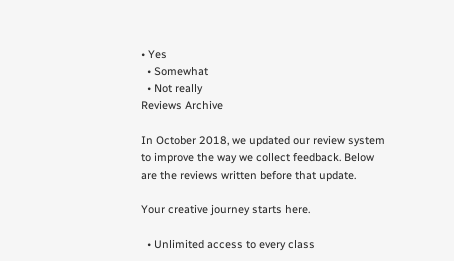• Yes
  • Somewhat
  • Not really
Reviews Archive

In October 2018, we updated our review system to improve the way we collect feedback. Below are the reviews written before that update.

Your creative journey starts here.

  • Unlimited access to every class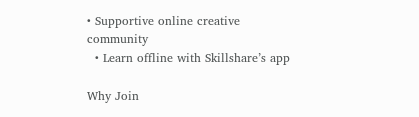• Supportive online creative community
  • Learn offline with Skillshare’s app

Why Join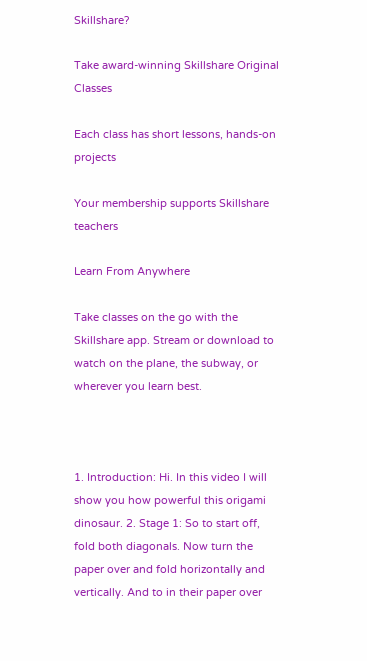Skillshare?

Take award-winning Skillshare Original Classes

Each class has short lessons, hands-on projects

Your membership supports Skillshare teachers

Learn From Anywhere

Take classes on the go with the Skillshare app. Stream or download to watch on the plane, the subway, or wherever you learn best.



1. Introduction: Hi. In this video I will show you how powerful this origami dinosaur. 2. Stage 1: So to start off, fold both diagonals. Now turn the paper over and fold horizontally and vertically. And to in their paper over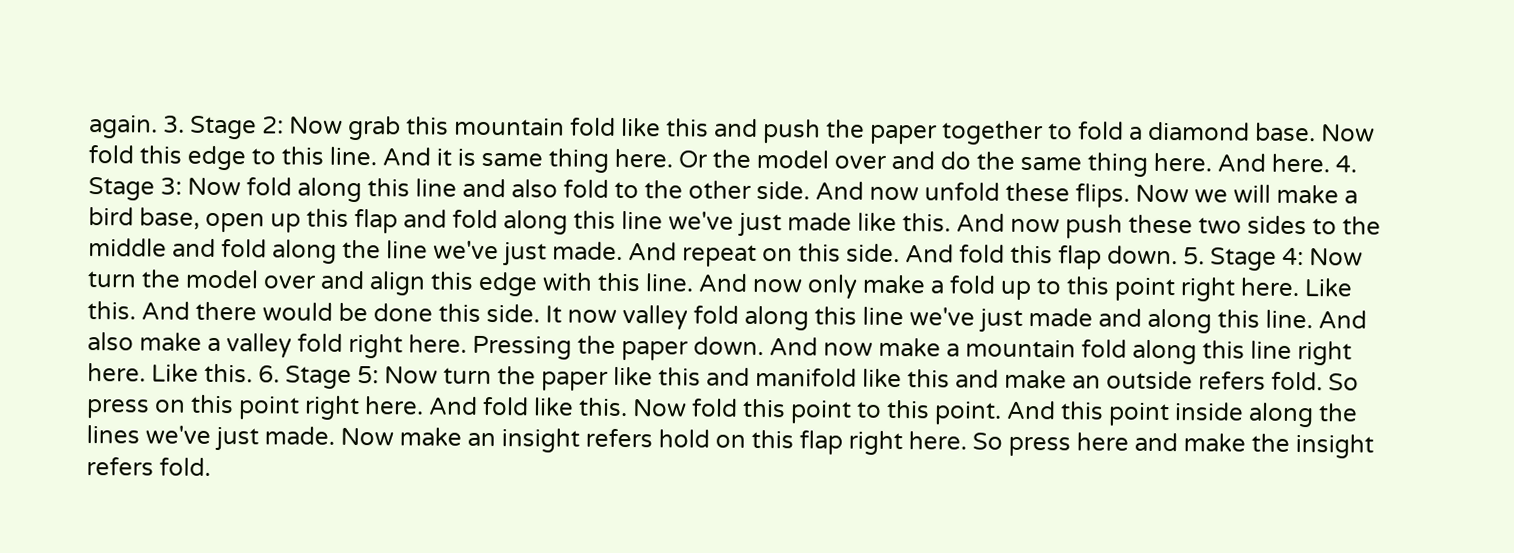again. 3. Stage 2: Now grab this mountain fold like this and push the paper together to fold a diamond base. Now fold this edge to this line. And it is same thing here. Or the model over and do the same thing here. And here. 4. Stage 3: Now fold along this line and also fold to the other side. And now unfold these flips. Now we will make a bird base, open up this flap and fold along this line we've just made like this. And now push these two sides to the middle and fold along the line we've just made. And repeat on this side. And fold this flap down. 5. Stage 4: Now turn the model over and align this edge with this line. And now only make a fold up to this point right here. Like this. And there would be done this side. It now valley fold along this line we've just made and along this line. And also make a valley fold right here. Pressing the paper down. And now make a mountain fold along this line right here. Like this. 6. Stage 5: Now turn the paper like this and manifold like this and make an outside refers fold. So press on this point right here. And fold like this. Now fold this point to this point. And this point inside along the lines we've just made. Now make an insight refers hold on this flap right here. So press here and make the insight refers fold.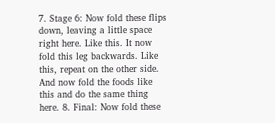7. Stage 6: Now fold these flips down, leaving a little space right here. Like this. It now fold this leg backwards. Like this, repeat on the other side. And now fold the foods like this and do the same thing here. 8. Final: Now fold these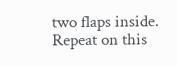two flaps inside. Repeat on this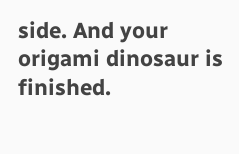side. And your origami dinosaur is finished.